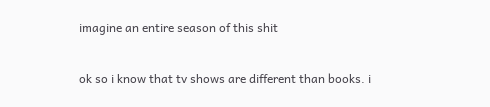imagine an entire season of this shit

ok so i know that tv shows are different than books. i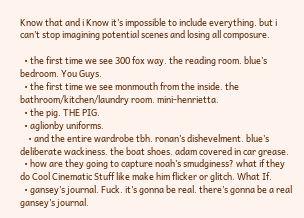Know that and i Know it’s impossible to include everything. but i can’t stop imagining potential scenes and losing all composure.

  • the first time we see 300 fox way. the reading room. blue’s bedroom. You Guys.
  • the first time we see monmouth from the inside. the bathroom/kitchen/laundry room. mini-henrietta.
  • the pig. THE PIG.
  • aglionby uniforms.
    • and the entire wardrobe tbh. ronan’s dishevelment. blue’s deliberate wackiness. the boat shoes. adam covered in car grease.
  • how are they going to capture noah’s smudginess? what if they do Cool Cinematic Stuff like make him flicker or glitch. What If.
  • gansey’s journal. Fuck. it’s gonna be real. there’s gonna be a real gansey’s journal.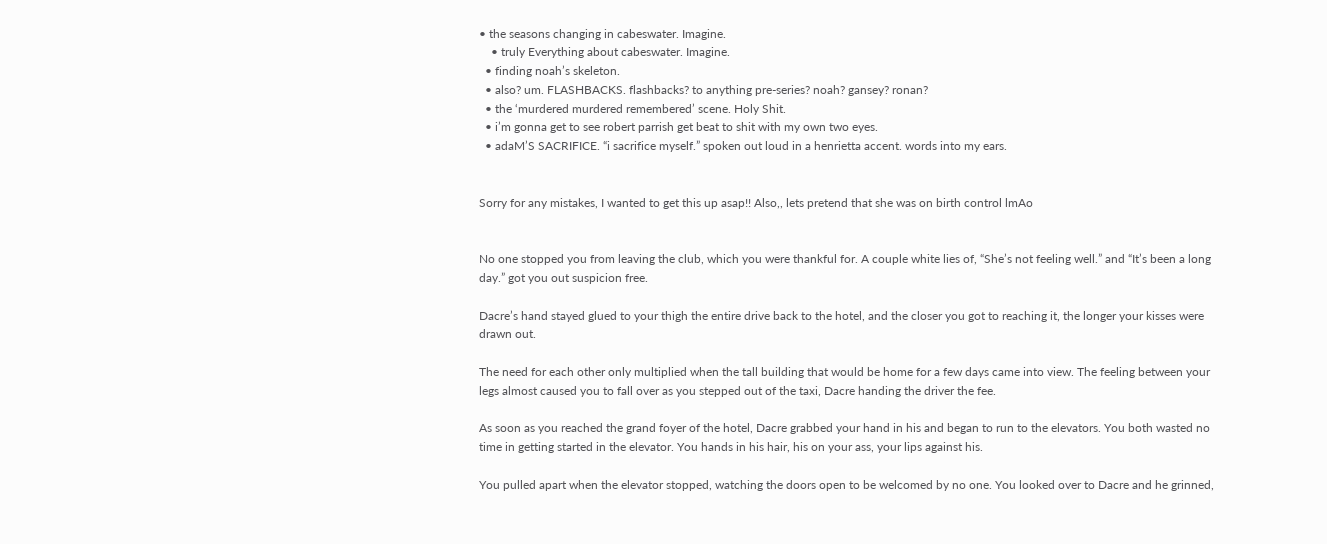• the seasons changing in cabeswater. Imagine.
    • truly Everything about cabeswater. Imagine.
  • finding noah’s skeleton.
  • also? um. FLASHBACKS. flashbacks? to anything pre-series? noah? gansey? ronan?
  • the ‘murdered murdered remembered’ scene. Holy Shit.
  • i’m gonna get to see robert parrish get beat to shit with my own two eyes.
  • adaM’S SACRIFICE. “i sacrifice myself.” spoken out loud in a henrietta accent. words into my ears.


Sorry for any mistakes, I wanted to get this up asap!! Also,, lets pretend that she was on birth control lmAo


No one stopped you from leaving the club, which you were thankful for. A couple white lies of, “She’s not feeling well.” and “It’s been a long day.” got you out suspicion free.

Dacre’s hand stayed glued to your thigh the entire drive back to the hotel, and the closer you got to reaching it, the longer your kisses were drawn out.

The need for each other only multiplied when the tall building that would be home for a few days came into view. The feeling between your legs almost caused you to fall over as you stepped out of the taxi, Dacre handing the driver the fee.

As soon as you reached the grand foyer of the hotel, Dacre grabbed your hand in his and began to run to the elevators. You both wasted no time in getting started in the elevator. You hands in his hair, his on your ass, your lips against his.

You pulled apart when the elevator stopped, watching the doors open to be welcomed by no one. You looked over to Dacre and he grinned,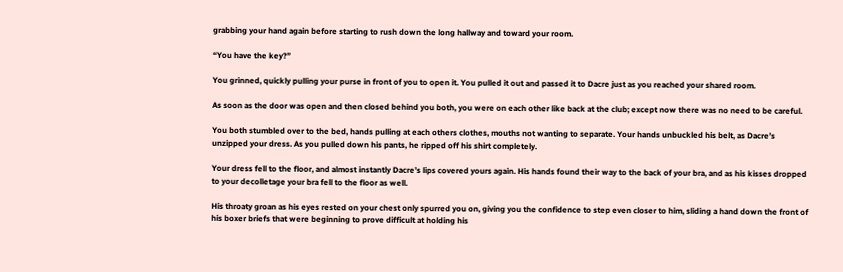grabbing your hand again before starting to rush down the long hallway and toward your room.

“You have the key?”

You grinned, quickly pulling your purse in front of you to open it. You pulled it out and passed it to Dacre just as you reached your shared room.

As soon as the door was open and then closed behind you both, you were on each other like back at the club; except now there was no need to be careful.

You both stumbled over to the bed, hands pulling at each others clothes, mouths not wanting to separate. Your hands unbuckled his belt, as Dacre’s unzipped your dress. As you pulled down his pants, he ripped off his shirt completely.

Your dress fell to the floor, and almost instantly Dacre’s lips covered yours again. His hands found their way to the back of your bra, and as his kisses dropped to your decolletage your bra fell to the floor as well.

His throaty groan as his eyes rested on your chest only spurred you on, giving you the confidence to step even closer to him, sliding a hand down the front of his boxer briefs that were beginning to prove difficult at holding his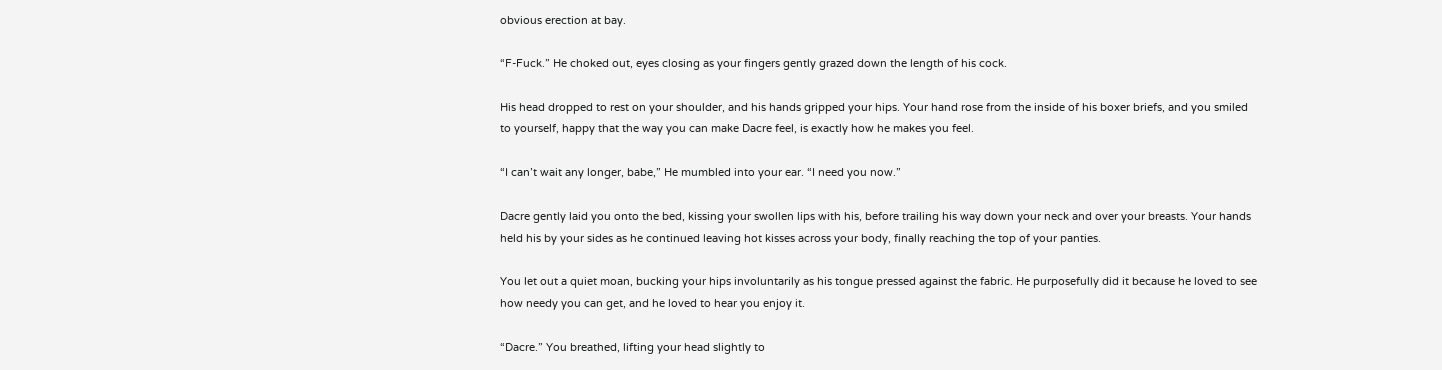obvious erection at bay.

“F-Fuck.” He choked out, eyes closing as your fingers gently grazed down the length of his cock.

His head dropped to rest on your shoulder, and his hands gripped your hips. Your hand rose from the inside of his boxer briefs, and you smiled to yourself, happy that the way you can make Dacre feel, is exactly how he makes you feel.

“I can’t wait any longer, babe,” He mumbled into your ear. “I need you now.”

Dacre gently laid you onto the bed, kissing your swollen lips with his, before trailing his way down your neck and over your breasts. Your hands held his by your sides as he continued leaving hot kisses across your body, finally reaching the top of your panties.

You let out a quiet moan, bucking your hips involuntarily as his tongue pressed against the fabric. He purposefully did it because he loved to see how needy you can get, and he loved to hear you enjoy it.

“Dacre.” You breathed, lifting your head slightly to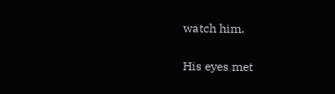watch him.

His eyes met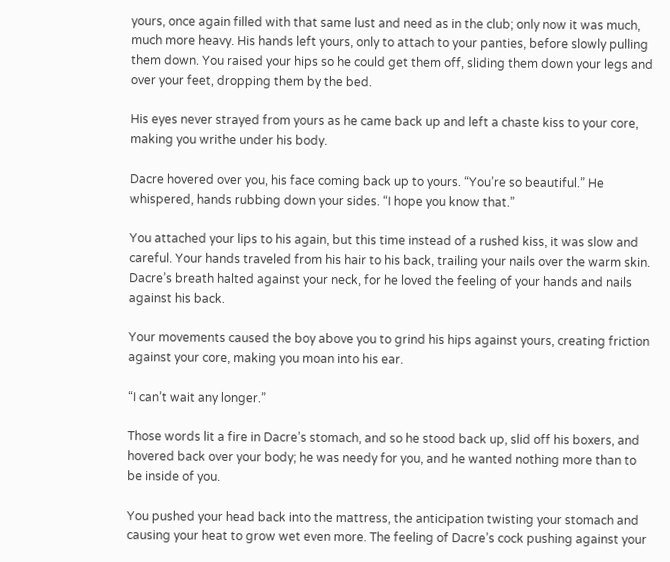yours, once again filled with that same lust and need as in the club; only now it was much, much more heavy. His hands left yours, only to attach to your panties, before slowly pulling them down. You raised your hips so he could get them off, sliding them down your legs and over your feet, dropping them by the bed.

His eyes never strayed from yours as he came back up and left a chaste kiss to your core, making you writhe under his body.

Dacre hovered over you, his face coming back up to yours. “You’re so beautiful.” He whispered, hands rubbing down your sides. “I hope you know that.”

You attached your lips to his again, but this time instead of a rushed kiss, it was slow and careful. Your hands traveled from his hair to his back, trailing your nails over the warm skin. Dacre’s breath halted against your neck, for he loved the feeling of your hands and nails against his back.

Your movements caused the boy above you to grind his hips against yours, creating friction against your core, making you moan into his ear.

“I can’t wait any longer.”

Those words lit a fire in Dacre’s stomach, and so he stood back up, slid off his boxers, and hovered back over your body; he was needy for you, and he wanted nothing more than to be inside of you.

You pushed your head back into the mattress, the anticipation twisting your stomach and causing your heat to grow wet even more. The feeling of Dacre’s cock pushing against your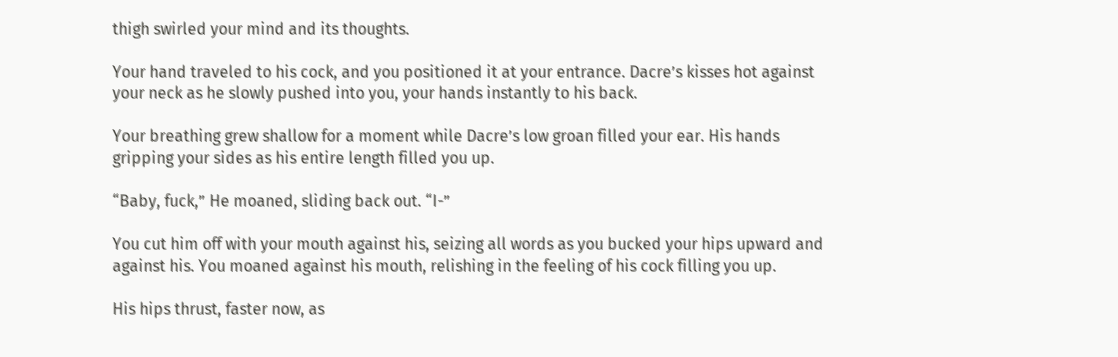thigh swirled your mind and its thoughts.

Your hand traveled to his cock, and you positioned it at your entrance. Dacre’s kisses hot against your neck as he slowly pushed into you, your hands instantly to his back.

Your breathing grew shallow for a moment while Dacre’s low groan filled your ear. His hands gripping your sides as his entire length filled you up.

“Baby, fuck,” He moaned, sliding back out. “I-”

You cut him off with your mouth against his, seizing all words as you bucked your hips upward and against his. You moaned against his mouth, relishing in the feeling of his cock filling you up.

His hips thrust, faster now, as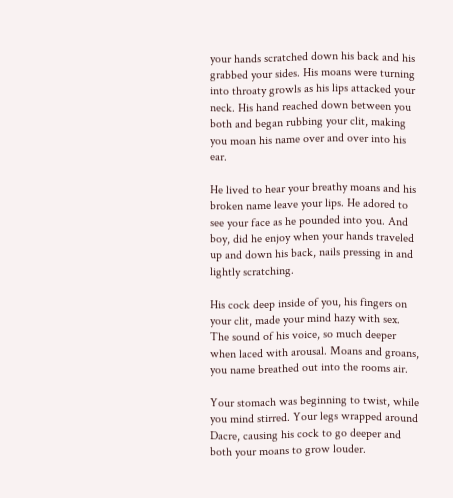your hands scratched down his back and his grabbed your sides. His moans were turning into throaty growls as his lips attacked your neck. His hand reached down between you both and began rubbing your clit, making you moan his name over and over into his ear.

He lived to hear your breathy moans and his broken name leave your lips. He adored to see your face as he pounded into you. And boy, did he enjoy when your hands traveled up and down his back, nails pressing in and lightly scratching.

His cock deep inside of you, his fingers on your clit, made your mind hazy with sex. The sound of his voice, so much deeper when laced with arousal. Moans and groans, you name breathed out into the rooms air.

Your stomach was beginning to twist, while you mind stirred. Your legs wrapped around Dacre, causing his cock to go deeper and both your moans to grow louder.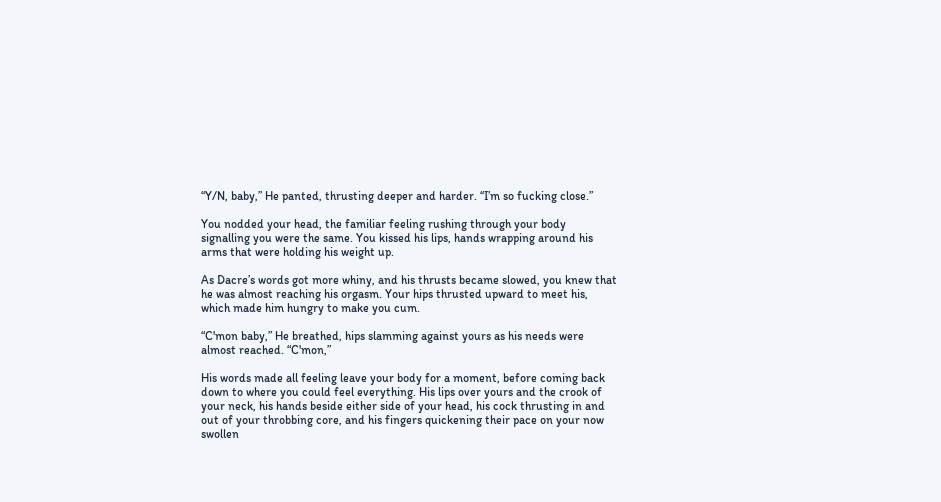“Y/N, baby,” He panted, thrusting deeper and harder. “I’m so fucking close.”

You nodded your head, the familiar feeling rushing through your body signalling you were the same. You kissed his lips, hands wrapping around his arms that were holding his weight up.

As Dacre’s words got more whiny, and his thrusts became slowed, you knew that he was almost reaching his orgasm. Your hips thrusted upward to meet his, which made him hungry to make you cum.

“C'mon baby,” He breathed, hips slamming against yours as his needs were almost reached. “C'mon,”

His words made all feeling leave your body for a moment, before coming back down to where you could feel everything. His lips over yours and the crook of your neck, his hands beside either side of your head, his cock thrusting in and out of your throbbing core, and his fingers quickening their pace on your now swollen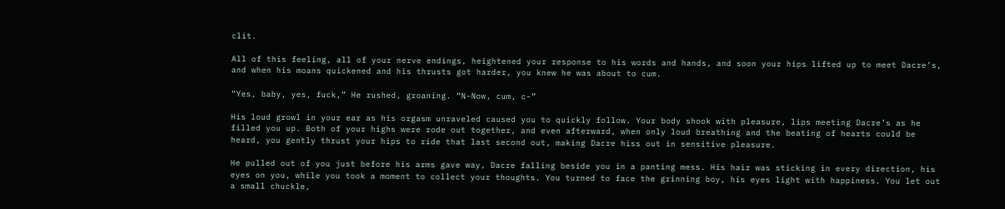clit.

All of this feeling, all of your nerve endings, heightened your response to his words and hands, and soon your hips lifted up to meet Dacre’s, and when his moans quickened and his thrusts got harder, you knew he was about to cum.

“Yes, baby, yes, fuck,” He rushed, groaning. “N-Now, cum, c-”

His loud growl in your ear as his orgasm unraveled caused you to quickly follow. Your body shook with pleasure, lips meeting Dacre’s as he filled you up. Both of your highs were rode out together, and even afterward, when only loud breathing and the beating of hearts could be heard, you gently thrust your hips to ride that last second out, making Dacre hiss out in sensitive pleasure.

He pulled out of you just before his arms gave way, Dacre falling beside you in a panting mess. His hair was sticking in every direction, his eyes on you, while you took a moment to collect your thoughts. You turned to face the grinning boy, his eyes light with happiness. You let out a small chuckle,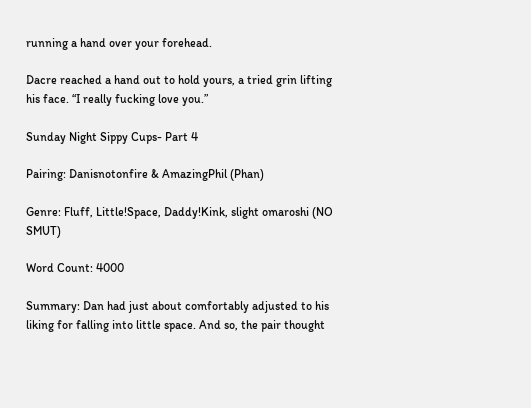running a hand over your forehead.

Dacre reached a hand out to hold yours, a tried grin lifting his face. “I really fucking love you.”

Sunday Night Sippy Cups- Part 4

Pairing: Danisnotonfire & AmazingPhil (Phan)

Genre: Fluff, Little!Space, Daddy!Kink, slight omaroshi (NO SMUT)

Word Count: 4000

Summary: Dan had just about comfortably adjusted to his liking for falling into little space. And so, the pair thought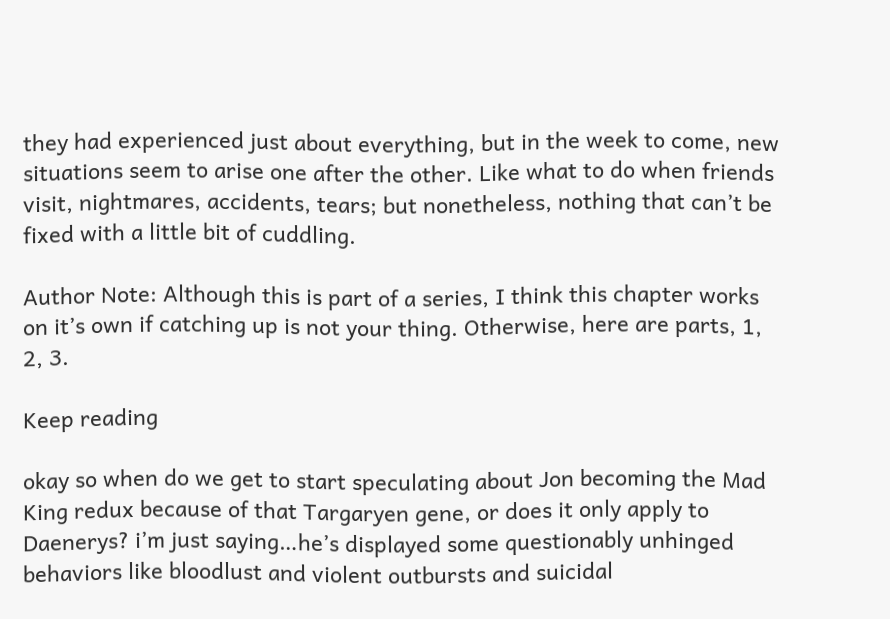they had experienced just about everything, but in the week to come, new situations seem to arise one after the other. Like what to do when friends visit, nightmares, accidents, tears; but nonetheless, nothing that can’t be fixed with a little bit of cuddling.

Author Note: Although this is part of a series, I think this chapter works on it’s own if catching up is not your thing. Otherwise, here are parts, 1, 2, 3.

Keep reading

okay so when do we get to start speculating about Jon becoming the Mad King redux because of that Targaryen gene, or does it only apply to  Daenerys? i’m just saying…he’s displayed some questionably unhinged behaviors like bloodlust and violent outbursts and suicidal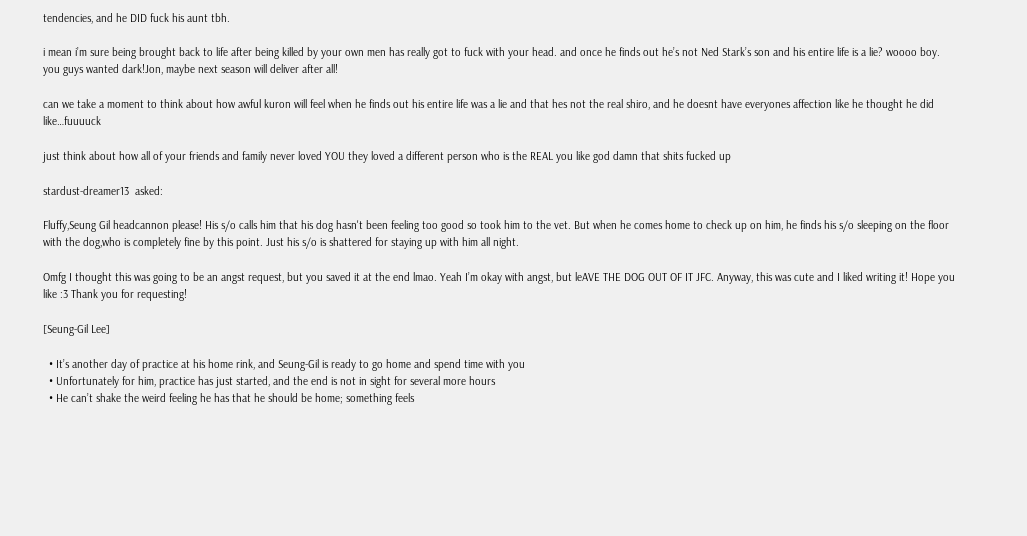tendencies, and he DID fuck his aunt tbh.

i mean i’m sure being brought back to life after being killed by your own men has really got to fuck with your head. and once he finds out he’s not Ned Stark’s son and his entire life is a lie? woooo boy. you guys wanted dark!Jon, maybe next season will deliver after all!

can we take a moment to think about how awful kuron will feel when he finds out his entire life was a lie and that hes not the real shiro, and he doesnt have everyones affection like he thought he did like…fuuuuck

just think about how all of your friends and family never loved YOU they loved a different person who is the REAL you like god damn that shits fucked up

stardust-dreamer13  asked:

Fluffy,Seung Gil headcannon please! His s/o calls him that his dog hasn't been feeling too good so took him to the vet. But when he comes home to check up on him, he finds his s/o sleeping on the floor with the dog,who is completely fine by this point. Just his s/o is shattered for staying up with him all night.

Omfg I thought this was going to be an angst request, but you saved it at the end lmao. Yeah I’m okay with angst, but leAVE THE DOG OUT OF IT JFC. Anyway, this was cute and I liked writing it! Hope you like :3 Thank you for requesting!

[Seung-Gil Lee]

  • It’s another day of practice at his home rink, and Seung-Gil is ready to go home and spend time with you
  • Unfortunately for him, practice has just started, and the end is not in sight for several more hours
  • He can’t shake the weird feeling he has that he should be home; something feels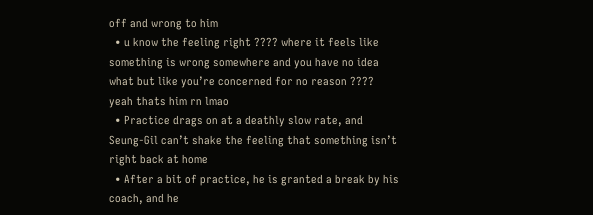off and wrong to him
  • u know the feeling right ???? where it feels like something is wrong somewhere and you have no idea what but like you’re concerned for no reason ???? yeah thats him rn lmao
  • Practice drags on at a deathly slow rate, and Seung-Gil can’t shake the feeling that something isn’t right back at home
  • After a bit of practice, he is granted a break by his coach, and he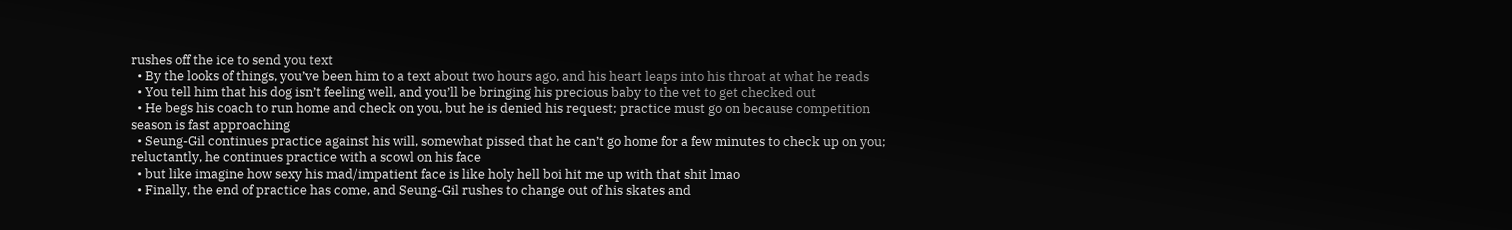rushes off the ice to send you text
  • By the looks of things, you’ve been him to a text about two hours ago, and his heart leaps into his throat at what he reads
  • You tell him that his dog isn’t feeling well, and you’ll be bringing his precious baby to the vet to get checked out
  • He begs his coach to run home and check on you, but he is denied his request; practice must go on because competition season is fast approaching
  • Seung-Gil continues practice against his will, somewhat pissed that he can’t go home for a few minutes to check up on you; reluctantly, he continues practice with a scowl on his face
  • but like imagine how sexy his mad/impatient face is like holy hell boi hit me up with that shit lmao
  • Finally, the end of practice has come, and Seung-Gil rushes to change out of his skates and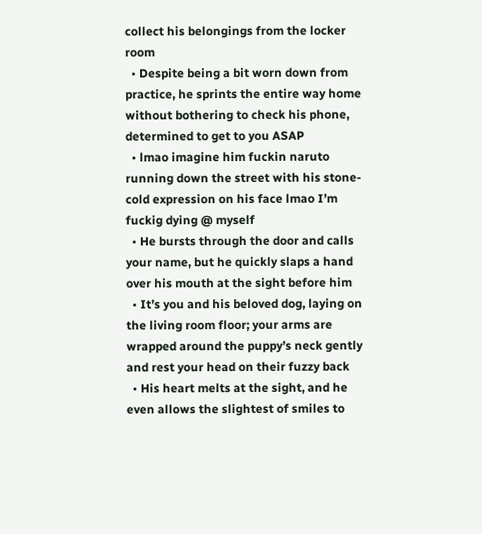collect his belongings from the locker room
  • Despite being a bit worn down from practice, he sprints the entire way home without bothering to check his phone, determined to get to you ASAP
  • lmao imagine him fuckin naruto running down the street with his stone-cold expression on his face lmao I’m fuckig dying @ myself
  • He bursts through the door and calls your name, but he quickly slaps a hand over his mouth at the sight before him
  • It’s you and his beloved dog, laying on the living room floor; your arms are wrapped around the puppy’s neck gently and rest your head on their fuzzy back
  • His heart melts at the sight, and he even allows the slightest of smiles to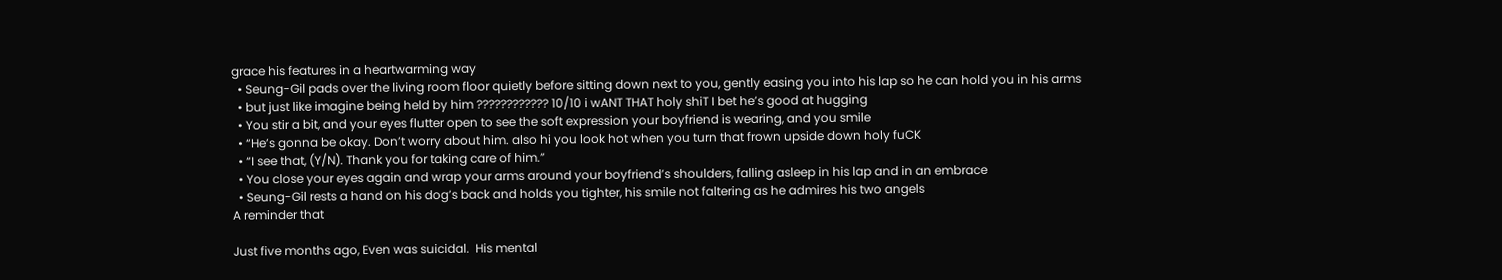grace his features in a heartwarming way
  • Seung-Gil pads over the living room floor quietly before sitting down next to you, gently easing you into his lap so he can hold you in his arms
  • but just like imagine being held by him ???????????? 10/10 i wANT THAT holy shiT I bet he’s good at hugging
  • You stir a bit, and your eyes flutter open to see the soft expression your boyfriend is wearing, and you smile
  • “He’s gonna be okay. Don’t worry about him. also hi you look hot when you turn that frown upside down holy fuCK
  • “I see that, (Y/N). Thank you for taking care of him.”
  • You close your eyes again and wrap your arms around your boyfriend’s shoulders, falling asleep in his lap and in an embrace
  • Seung-Gil rests a hand on his dog’s back and holds you tighter, his smile not faltering as he admires his two angels
A reminder that

Just five months ago, Even was suicidal.  His mental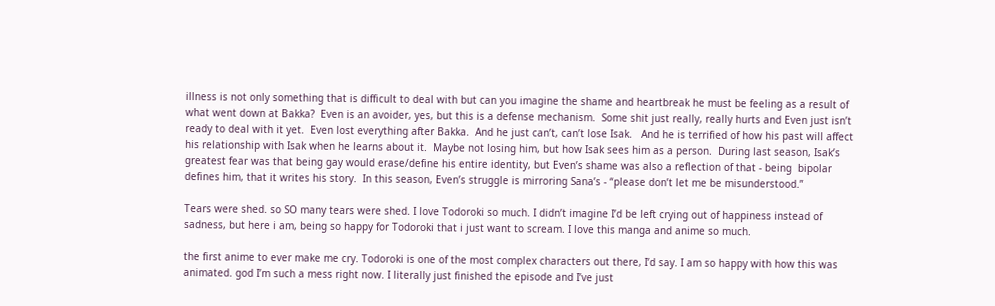illness is not only something that is difficult to deal with but can you imagine the shame and heartbreak he must be feeling as a result of what went down at Bakka?  Even is an avoider, yes, but this is a defense mechanism.  Some shit just really, really hurts and Even just isn’t ready to deal with it yet.  Even lost everything after Bakka.  And he just can’t, can’t lose Isak.   And he is terrified of how his past will affect his relationship with Isak when he learns about it.  Maybe not losing him, but how Isak sees him as a person.  During last season, Isak’s greatest fear was that being gay would erase/define his entire identity, but Even’s shame was also a reflection of that - being  bipolar defines him, that it writes his story.  In this season, Even’s struggle is mirroring Sana’s - “please don’t let me be misunderstood.”

Tears were shed. so SO many tears were shed. I love Todoroki so much. I didn’t imagine I’d be left crying out of happiness instead of sadness, but here i am, being so happy for Todoroki that i just want to scream. I love this manga and anime so much.

the first anime to ever make me cry. Todoroki is one of the most complex characters out there, I’d say. I am so happy with how this was animated. god I’m such a mess right now. I literally just finished the episode and I’ve just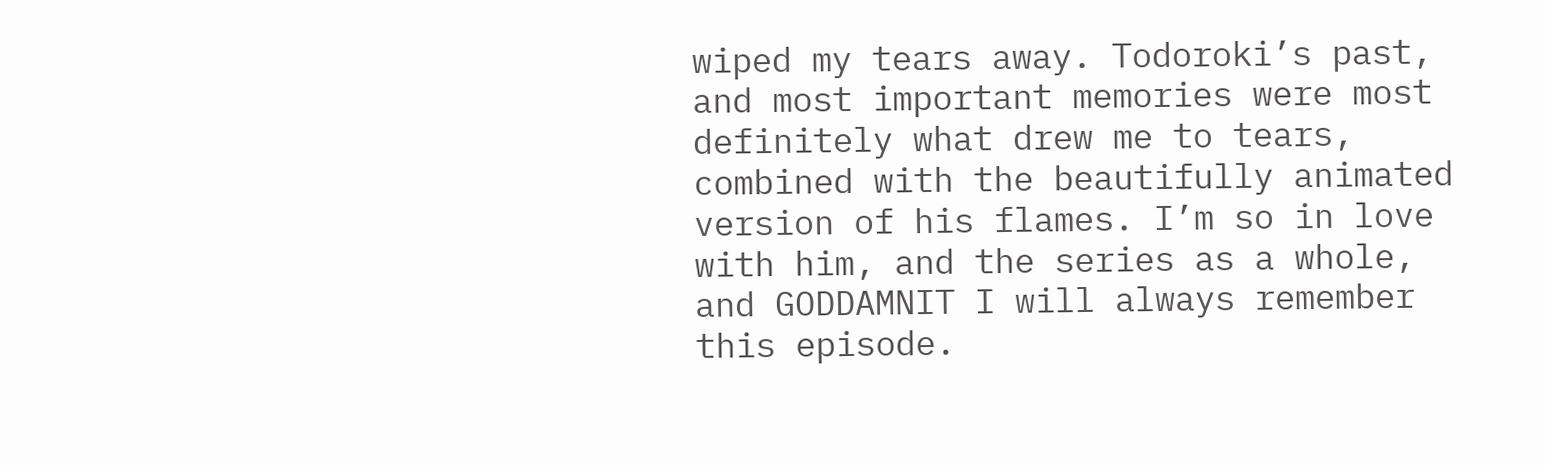wiped my tears away. Todoroki’s past, and most important memories were most definitely what drew me to tears, combined with the beautifully animated version of his flames. I’m so in love with him, and the series as a whole, and GODDAMNIT I will always remember this episode.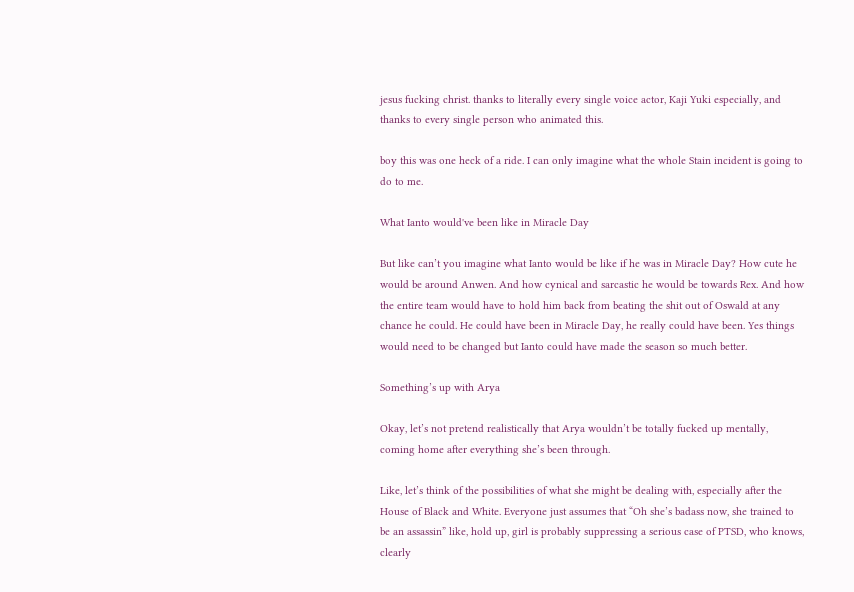jesus fucking christ. thanks to literally every single voice actor, Kaji Yuki especially, and thanks to every single person who animated this.

boy this was one heck of a ride. I can only imagine what the whole Stain incident is going to do to me.

What Ianto would've been like in Miracle Day

But like can’t you imagine what Ianto would be like if he was in Miracle Day? How cute he would be around Anwen. And how cynical and sarcastic he would be towards Rex. And how the entire team would have to hold him back from beating the shit out of Oswald at any chance he could. He could have been in Miracle Day, he really could have been. Yes things would need to be changed but Ianto could have made the season so much better.

Something’s up with Arya

Okay, let’s not pretend realistically that Arya wouldn’t be totally fucked up mentally, coming home after everything she’s been through.

Like, let’s think of the possibilities of what she might be dealing with, especially after the House of Black and White. Everyone just assumes that “Oh she’s badass now, she trained to be an assassin” like, hold up, girl is probably suppressing a serious case of PTSD, who knows, clearly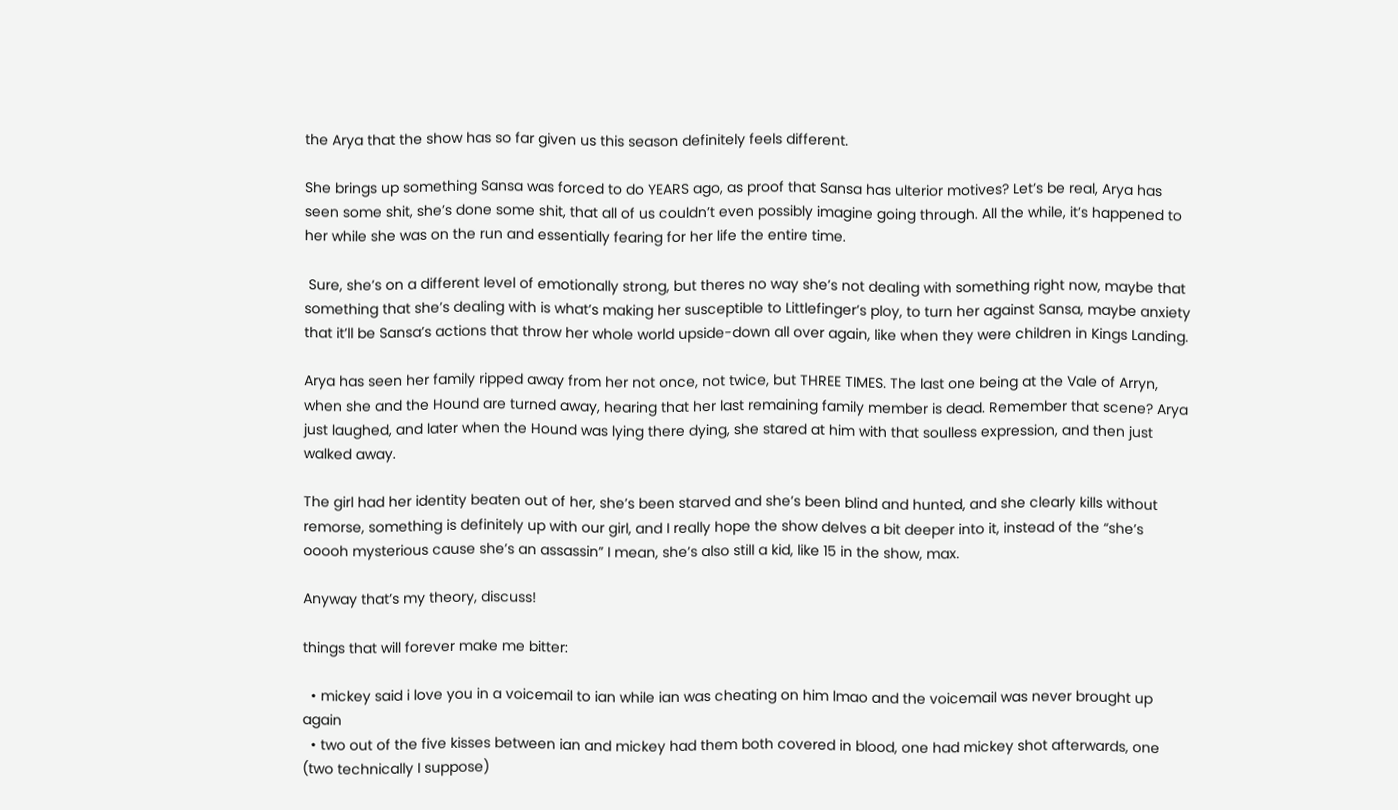the Arya that the show has so far given us this season definitely feels different.

She brings up something Sansa was forced to do YEARS ago, as proof that Sansa has ulterior motives? Let’s be real, Arya has seen some shit, she’s done some shit, that all of us couldn’t even possibly imagine going through. All the while, it’s happened to her while she was on the run and essentially fearing for her life the entire time.

 Sure, she’s on a different level of emotionally strong, but theres no way she’s not dealing with something right now, maybe that something that she’s dealing with is what’s making her susceptible to Littlefinger’s ploy, to turn her against Sansa, maybe anxiety that it’ll be Sansa’s actions that throw her whole world upside-down all over again, like when they were children in Kings Landing.

Arya has seen her family ripped away from her not once, not twice, but THREE TIMES. The last one being at the Vale of Arryn, when she and the Hound are turned away, hearing that her last remaining family member is dead. Remember that scene? Arya just laughed, and later when the Hound was lying there dying, she stared at him with that soulless expression, and then just walked away.

The girl had her identity beaten out of her, she’s been starved and she’s been blind and hunted, and she clearly kills without remorse, something is definitely up with our girl, and I really hope the show delves a bit deeper into it, instead of the “she’s ooooh mysterious cause she’s an assassin” I mean, she’s also still a kid, like 15 in the show, max.

Anyway that’s my theory, discuss!

things that will forever make me bitter:

  • mickey said i love you in a voicemail to ian while ian was cheating on him lmao and the voicemail was never brought up again
  • two out of the five kisses between ian and mickey had them both covered in blood, one had mickey shot afterwards, one (two technically I suppose)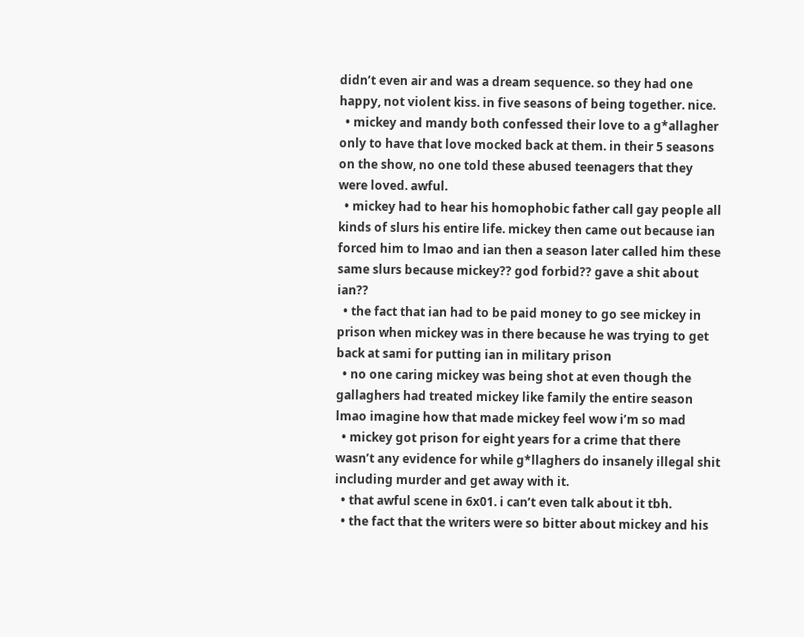didn’t even air and was a dream sequence. so they had one happy, not violent kiss. in five seasons of being together. nice.
  • mickey and mandy both confessed their love to a g*allagher only to have that love mocked back at them. in their 5 seasons on the show, no one told these abused teenagers that they were loved. awful.
  • mickey had to hear his homophobic father call gay people all kinds of slurs his entire life. mickey then came out because ian forced him to lmao and ian then a season later called him these same slurs because mickey?? god forbid?? gave a shit about ian??
  • the fact that ian had to be paid money to go see mickey in prison when mickey was in there because he was trying to get back at sami for putting ian in military prison
  • no one caring mickey was being shot at even though the gallaghers had treated mickey like family the entire season lmao imagine how that made mickey feel wow i’m so mad
  • mickey got prison for eight years for a crime that there wasn’t any evidence for while g*llaghers do insanely illegal shit including murder and get away with it.
  • that awful scene in 6x01. i can’t even talk about it tbh.
  • the fact that the writers were so bitter about mickey and his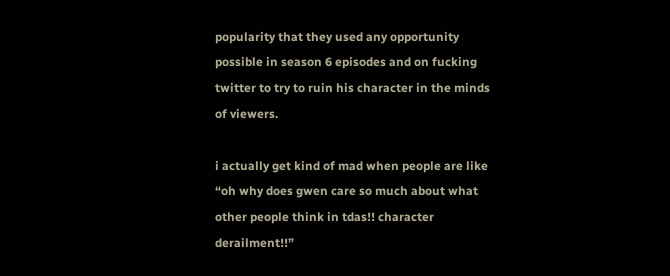popularity that they used any opportunity possible in season 6 episodes and on fucking twitter to try to ruin his character in the minds of viewers.

i actually get kind of mad when people are like “oh why does gwen care so much about what other people think in tdas!! character derailment!!”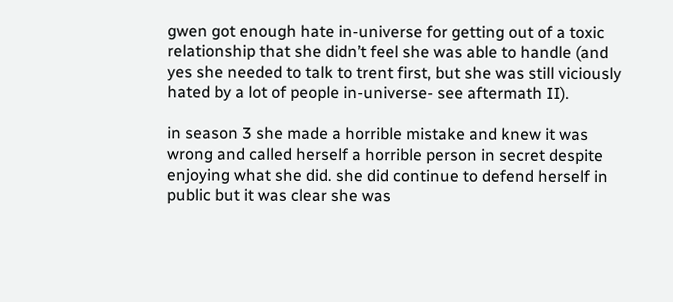gwen got enough hate in-universe for getting out of a toxic relationship that she didn’t feel she was able to handle (and yes she needed to talk to trent first, but she was still viciously hated by a lot of people in-universe- see aftermath II).

in season 3 she made a horrible mistake and knew it was wrong and called herself a horrible person in secret despite enjoying what she did. she did continue to defend herself in public but it was clear she was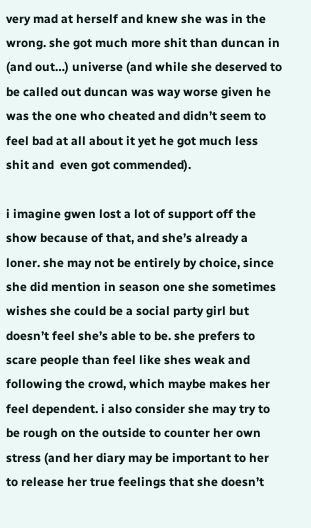very mad at herself and knew she was in the wrong. she got much more shit than duncan in (and out…) universe (and while she deserved to be called out duncan was way worse given he was the one who cheated and didn’t seem to feel bad at all about it yet he got much less shit and  even got commended).

i imagine gwen lost a lot of support off the show because of that, and she’s already a loner. she may not be entirely by choice, since she did mention in season one she sometimes wishes she could be a social party girl but doesn’t feel she’s able to be. she prefers to scare people than feel like shes weak and following the crowd, which maybe makes her feel dependent. i also consider she may try to be rough on the outside to counter her own stress (and her diary may be important to her to release her true feelings that she doesn’t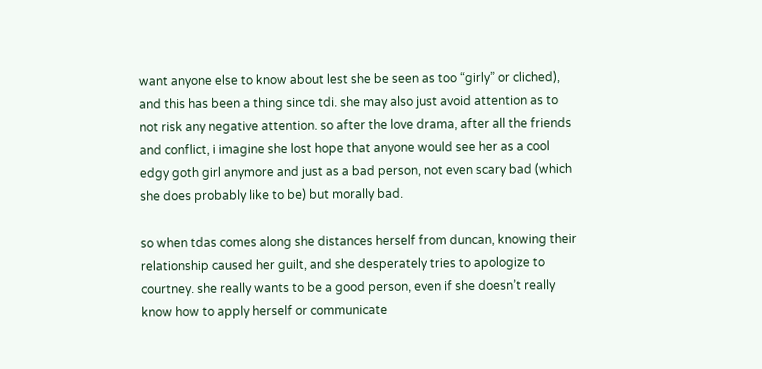want anyone else to know about lest she be seen as too “girly” or cliched), and this has been a thing since tdi. she may also just avoid attention as to not risk any negative attention. so after the love drama, after all the friends and conflict, i imagine she lost hope that anyone would see her as a cool edgy goth girl anymore and just as a bad person, not even scary bad (which she does probably like to be) but morally bad.

so when tdas comes along she distances herself from duncan, knowing their relationship caused her guilt, and she desperately tries to apologize to courtney. she really wants to be a good person, even if she doesn’t really know how to apply herself or communicate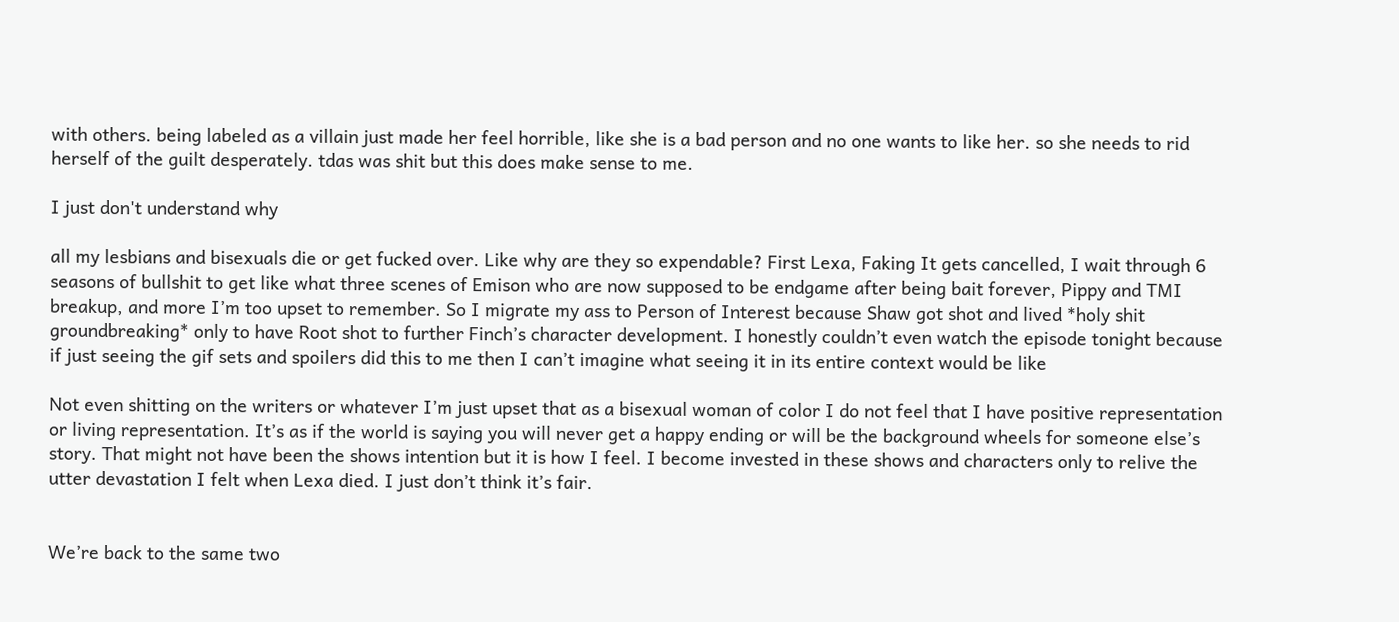with others. being labeled as a villain just made her feel horrible, like she is a bad person and no one wants to like her. so she needs to rid herself of the guilt desperately. tdas was shit but this does make sense to me.

I just don't understand why

all my lesbians and bisexuals die or get fucked over. Like why are they so expendable? First Lexa, Faking It gets cancelled, I wait through 6 seasons of bullshit to get like what three scenes of Emison who are now supposed to be endgame after being bait forever, Pippy and TMI breakup, and more I’m too upset to remember. So I migrate my ass to Person of Interest because Shaw got shot and lived *holy shit groundbreaking* only to have Root shot to further Finch’s character development. I honestly couldn’t even watch the episode tonight because if just seeing the gif sets and spoilers did this to me then I can’t imagine what seeing it in its entire context would be like

Not even shitting on the writers or whatever I’m just upset that as a bisexual woman of color I do not feel that I have positive representation or living representation. It’s as if the world is saying you will never get a happy ending or will be the background wheels for someone else’s story. That might not have been the shows intention but it is how I feel. I become invested in these shows and characters only to relive the utter devastation I felt when Lexa died. I just don’t think it’s fair.


We’re back to the same two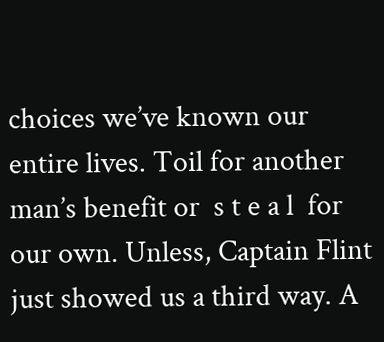choices we’ve known our entire lives. Toil for another man’s benefit or  s t e a l  for our own. Unless, Captain Flint just showed us a third way. A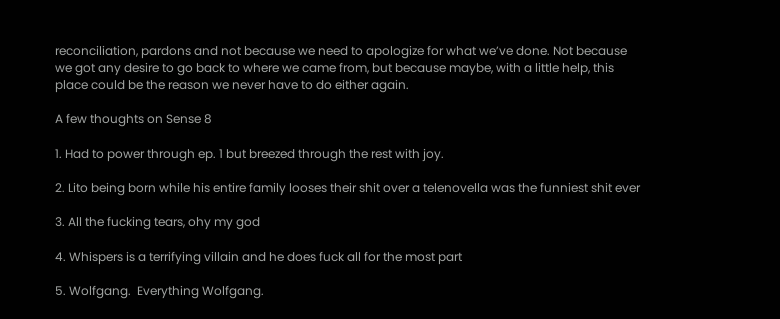reconciliation, pardons and not because we need to apologize for what we’ve done. Not because we got any desire to go back to where we came from, but because maybe, with a little help, this place could be the reason we never have to do either again.

A few thoughts on Sense 8

1. Had to power through ep. 1 but breezed through the rest with joy.

2. Lito being born while his entire family looses their shit over a telenovella was the funniest shit ever

3. All the fucking tears, ohy my god

4. Whispers is a terrifying villain and he does fuck all for the most part

5. Wolfgang.  Everything Wolfgang.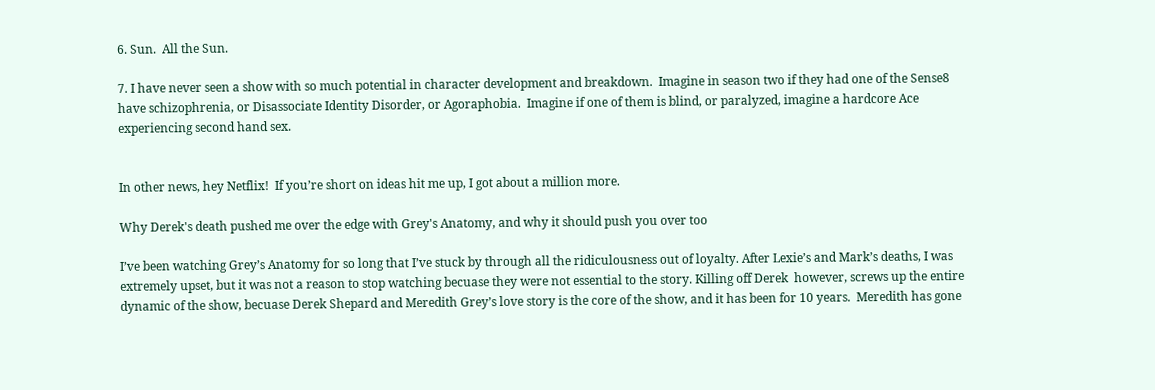6. Sun.  All the Sun.

7. I have never seen a show with so much potential in character development and breakdown.  Imagine in season two if they had one of the Sense8 have schizophrenia, or Disassociate Identity Disorder, or Agoraphobia.  Imagine if one of them is blind, or paralyzed, imagine a hardcore Ace experiencing second hand sex.


In other news, hey Netflix!  If you’re short on ideas hit me up, I got about a million more.

Why Derek's death pushed me over the edge with Grey's Anatomy, and why it should push you over too

I’ve been watching Grey’s Anatomy for so long that I’ve stuck by through all the ridiculousness out of loyalty. After Lexie’s and Mark’s deaths, I was extremely upset, but it was not a reason to stop watching becuase they were not essential to the story. Killing off Derek  however, screws up the entire dynamic of the show, becuase Derek Shepard and Meredith Grey’s love story is the core of the show, and it has been for 10 years.  Meredith has gone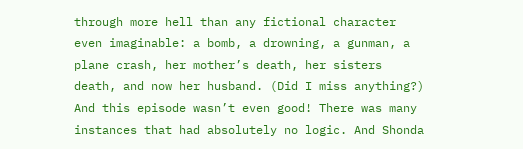through more hell than any fictional character even imaginable: a bomb, a drowning, a gunman, a plane crash, her mother’s death, her sisters death, and now her husband. (Did I miss anything?) And this episode wasn’t even good! There was many instances that had absolutely no logic. And Shonda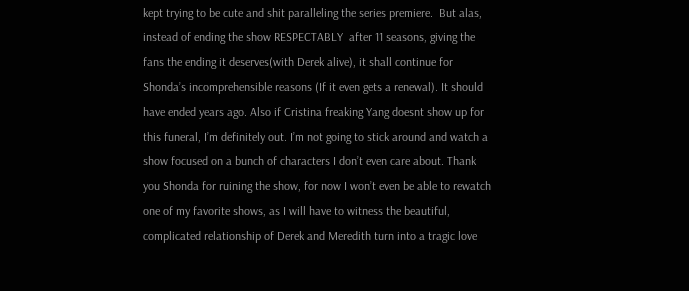kept trying to be cute and shit paralleling the series premiere.  But alas, instead of ending the show RESPECTABLY  after 11 seasons, giving the fans the ending it deserves(with Derek alive), it shall continue for Shonda’s incomprehensible reasons (If it even gets a renewal). It should have ended years ago. Also if Cristina freaking Yang doesnt show up for this funeral, I’m definitely out. I’m not going to stick around and watch a show focused on a bunch of characters I don’t even care about. Thank you Shonda for ruining the show, for now I won’t even be able to rewatch one of my favorite shows, as I will have to witness the beautiful, complicated relationship of Derek and Meredith turn into a tragic love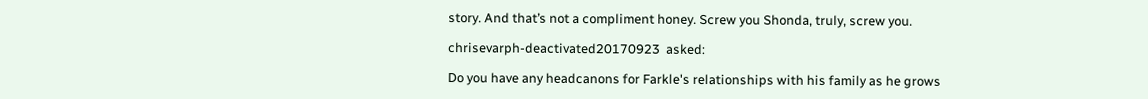story. And that’s not a compliment honey. Screw you Shonda, truly, screw you.

chrisevarph-deactivated20170923  asked:

Do you have any headcanons for Farkle's relationships with his family as he grows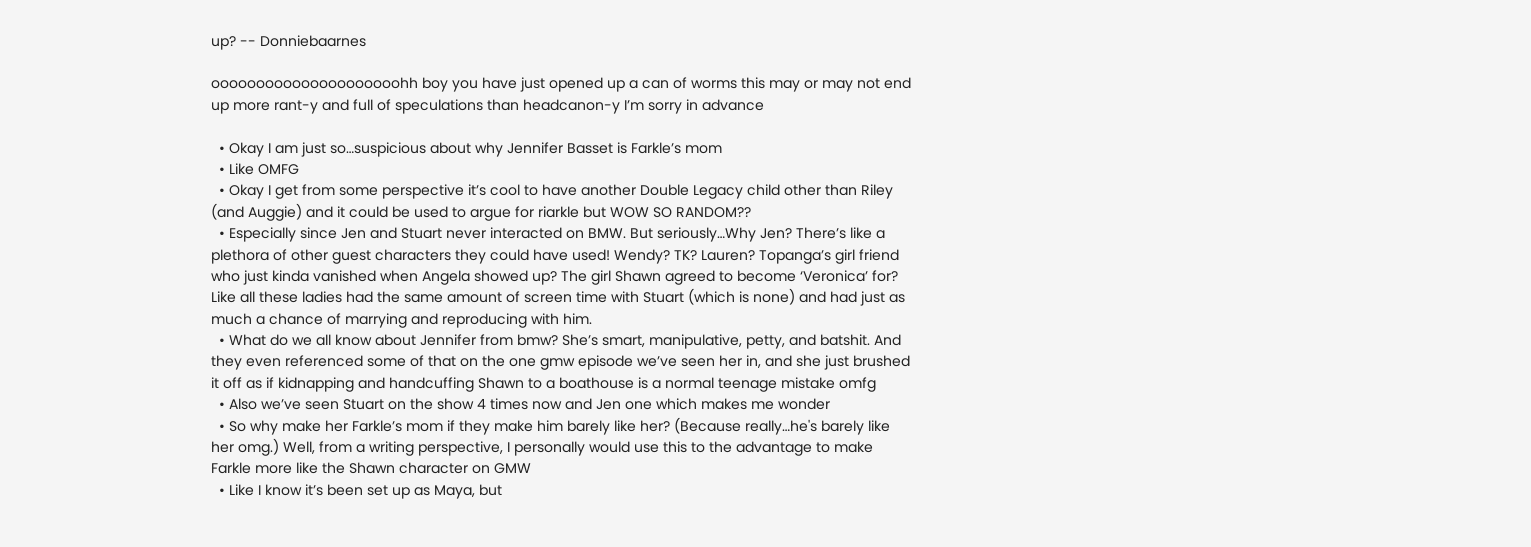up? -- Donniebaarnes

ooooooooooooooooooooohh boy you have just opened up a can of worms this may or may not end up more rant-y and full of speculations than headcanon-y I’m sorry in advance

  • Okay I am just so…suspicious about why Jennifer Basset is Farkle’s mom
  • Like OMFG
  • Okay I get from some perspective it’s cool to have another Double Legacy child other than Riley (and Auggie) and it could be used to argue for riarkle but WOW SO RANDOM??
  • Especially since Jen and Stuart never interacted on BMW. But seriously…Why Jen? There’s like a plethora of other guest characters they could have used! Wendy? TK? Lauren? Topanga’s girl friend who just kinda vanished when Angela showed up? The girl Shawn agreed to become ‘Veronica’ for? Like all these ladies had the same amount of screen time with Stuart (which is none) and had just as much a chance of marrying and reproducing with him.
  • What do we all know about Jennifer from bmw? She’s smart, manipulative, petty, and batshit. And they even referenced some of that on the one gmw episode we’ve seen her in, and she just brushed it off as if kidnapping and handcuffing Shawn to a boathouse is a normal teenage mistake omfg
  • Also we’ve seen Stuart on the show 4 times now and Jen one which makes me wonder
  • So why make her Farkle’s mom if they make him barely like her? (Because really…he's barely like her omg.) Well, from a writing perspective, I personally would use this to the advantage to make Farkle more like the Shawn character on GMW
  • Like I know it’s been set up as Maya, but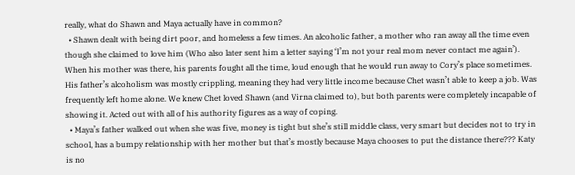really, what do Shawn and Maya actually have in common?
  • Shawn dealt with being dirt poor, and homeless a few times. An alcoholic father, a mother who ran away all the time even though she claimed to love him (Who also later sent him a letter saying ‘I’m not your real mom never contact me again’). When his mother was there, his parents fought all the time, loud enough that he would run away to Cory’s place sometimes. His father’s alcoholism was mostly crippling, meaning they had very little income because Chet wasn’t able to keep a job. Was frequently left home alone. We knew Chet loved Shawn (and Virna claimed to), but both parents were completely incapable of showing it. Acted out with all of his authority figures as a way of coping.
  • Maya’s father walked out when she was five, money is tight but she’s still middle class, very smart but decides not to try in school, has a bumpy relationship with her mother but that’s mostly because Maya chooses to put the distance there??? Katy is no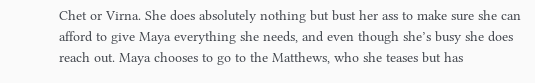Chet or Virna. She does absolutely nothing but bust her ass to make sure she can afford to give Maya everything she needs, and even though she’s busy she does reach out. Maya chooses to go to the Matthews, who she teases but has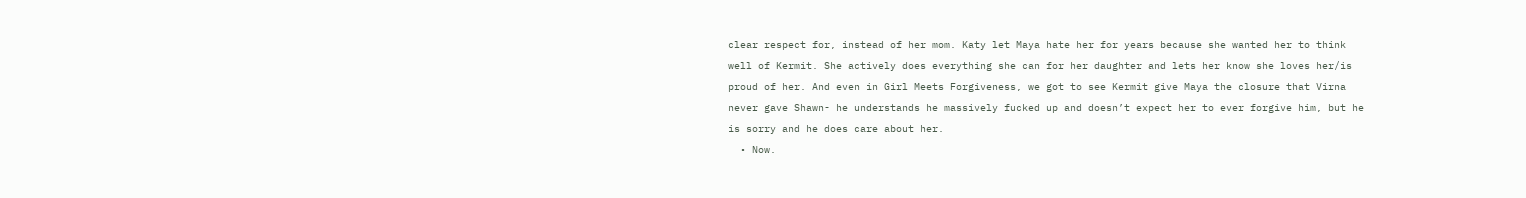clear respect for, instead of her mom. Katy let Maya hate her for years because she wanted her to think well of Kermit. She actively does everything she can for her daughter and lets her know she loves her/is proud of her. And even in Girl Meets Forgiveness, we got to see Kermit give Maya the closure that Virna never gave Shawn- he understands he massively fucked up and doesn’t expect her to ever forgive him, but he is sorry and he does care about her.
  • Now.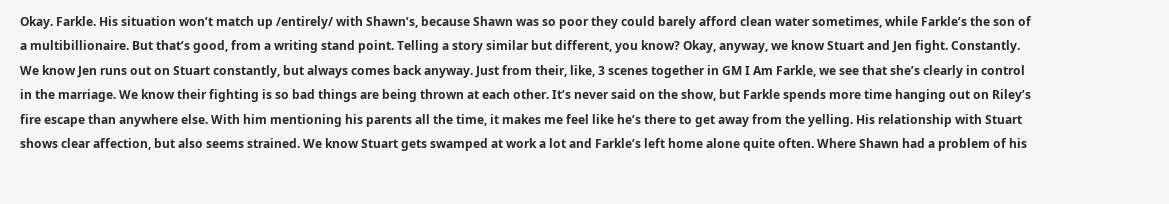Okay. Farkle. His situation won’t match up /entirely/ with Shawn’s, because Shawn was so poor they could barely afford clean water sometimes, while Farkle’s the son of a multibillionaire. But that’s good, from a writing stand point. Telling a story similar but different, you know? Okay, anyway, we know Stuart and Jen fight. Constantly. We know Jen runs out on Stuart constantly, but always comes back anyway. Just from their, like, 3 scenes together in GM I Am Farkle, we see that she’s clearly in control in the marriage. We know their fighting is so bad things are being thrown at each other. It’s never said on the show, but Farkle spends more time hanging out on Riley’s fire escape than anywhere else. With him mentioning his parents all the time, it makes me feel like he’s there to get away from the yelling. His relationship with Stuart shows clear affection, but also seems strained. We know Stuart gets swamped at work a lot and Farkle’s left home alone quite often. Where Shawn had a problem of his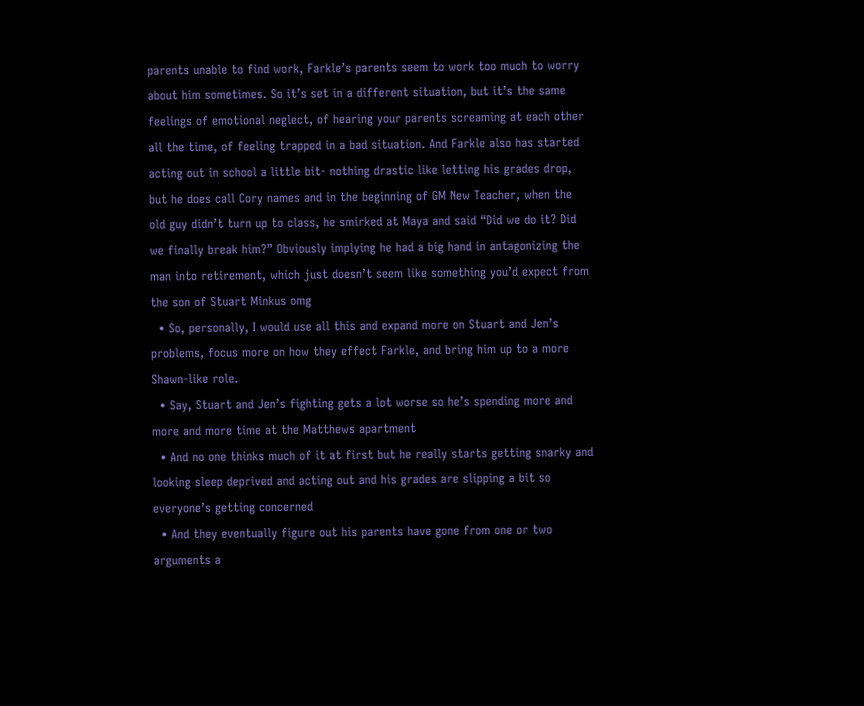parents unable to find work, Farkle’s parents seem to work too much to worry about him sometimes. So it’s set in a different situation, but it’s the same feelings of emotional neglect, of hearing your parents screaming at each other all the time, of feeling trapped in a bad situation. And Farkle also has started acting out in school a little bit- nothing drastic like letting his grades drop, but he does call Cory names and in the beginning of GM New Teacher, when the old guy didn’t turn up to class, he smirked at Maya and said “Did we do it? Did we finally break him?” Obviously implying he had a big hand in antagonizing the man into retirement, which just doesn’t seem like something you’d expect from the son of Stuart Minkus omg
  • So, personally, I would use all this and expand more on Stuart and Jen’s problems, focus more on how they effect Farkle, and bring him up to a more Shawn-like role.
  • Say, Stuart and Jen’s fighting gets a lot worse so he’s spending more and more and more time at the Matthews apartment
  • And no one thinks much of it at first but he really starts getting snarky and looking sleep deprived and acting out and his grades are slipping a bit so everyone’s getting concerned
  • And they eventually figure out his parents have gone from one or two arguments a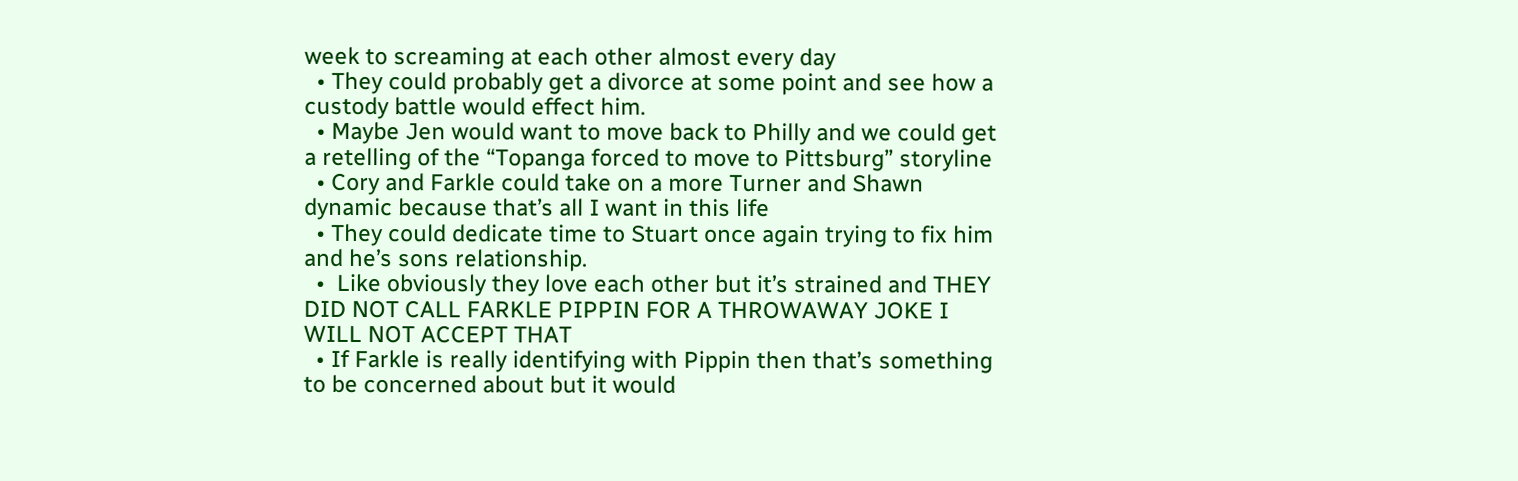week to screaming at each other almost every day
  • They could probably get a divorce at some point and see how a custody battle would effect him.
  • Maybe Jen would want to move back to Philly and we could get a retelling of the “Topanga forced to move to Pittsburg” storyline
  • Cory and Farkle could take on a more Turner and Shawn dynamic because that’s all I want in this life
  • They could dedicate time to Stuart once again trying to fix him and he’s sons relationship.
  •  Like obviously they love each other but it’s strained and THEY DID NOT CALL FARKLE PIPPIN FOR A THROWAWAY JOKE I WILL NOT ACCEPT THAT
  • If Farkle is really identifying with Pippin then that’s something to be concerned about but it would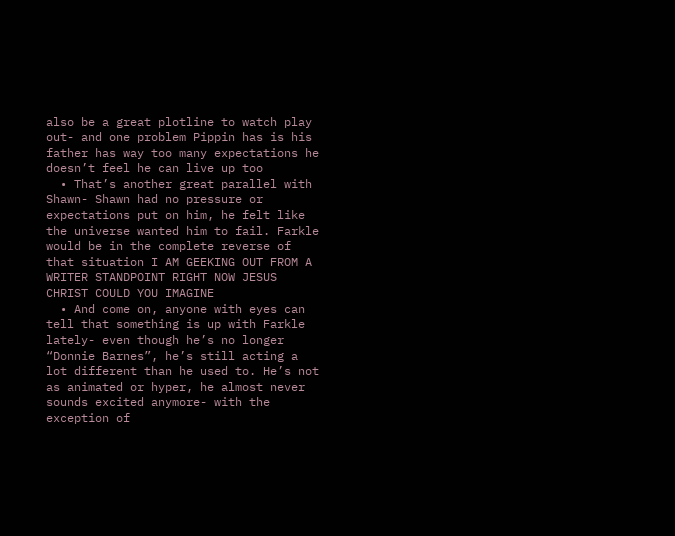also be a great plotline to watch play out- and one problem Pippin has is his father has way too many expectations he doesn’t feel he can live up too
  • That’s another great parallel with Shawn- Shawn had no pressure or expectations put on him, he felt like the universe wanted him to fail. Farkle would be in the complete reverse of that situation I AM GEEKING OUT FROM A WRITER STANDPOINT RIGHT NOW JESUS CHRIST COULD YOU IMAGINE
  • And come on, anyone with eyes can tell that something is up with Farkle lately- even though he’s no longer “Donnie Barnes”, he’s still acting a lot different than he used to. He’s not as animated or hyper, he almost never sounds excited anymore- with the exception of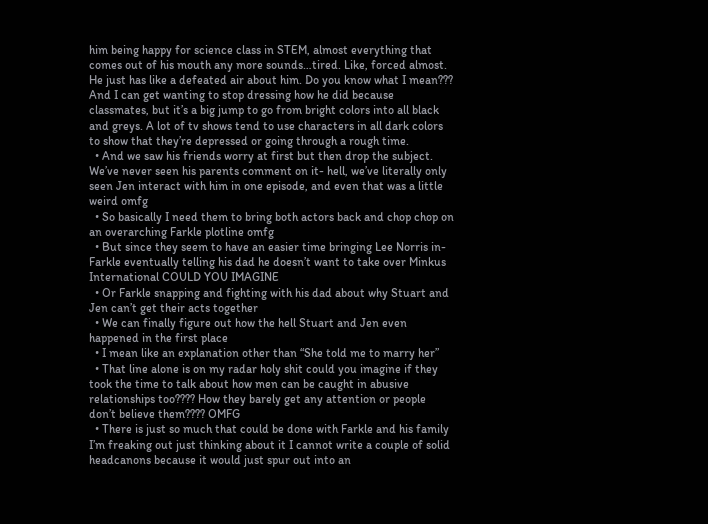him being happy for science class in STEM, almost everything that comes out of his mouth any more sounds…tired. Like, forced almost. He just has like a defeated air about him. Do you know what I mean??? And I can get wanting to stop dressing how he did because classmates, but it’s a big jump to go from bright colors into all black and greys. A lot of tv shows tend to use characters in all dark colors to show that they’re depressed or going through a rough time.
  • And we saw his friends worry at first but then drop the subject. We’ve never seen his parents comment on it- hell, we’ve literally only seen Jen interact with him in one episode, and even that was a little weird omfg
  • So basically I need them to bring both actors back and chop chop on an overarching Farkle plotline omfg
  • But since they seem to have an easier time bringing Lee Norris in- Farkle eventually telling his dad he doesn’t want to take over Minkus International COULD YOU IMAGINE
  • Or Farkle snapping and fighting with his dad about why Stuart and Jen can’t get their acts together
  • We can finally figure out how the hell Stuart and Jen even happened in the first place
  • I mean like an explanation other than “She told me to marry her”
  • That line alone is on my radar holy shit could you imagine if they took the time to talk about how men can be caught in abusive relationships too???? How they barely get any attention or people don’t believe them???? OMFG
  • There is just so much that could be done with Farkle and his family I’m freaking out just thinking about it I cannot write a couple of solid headcanons because it would just spur out into an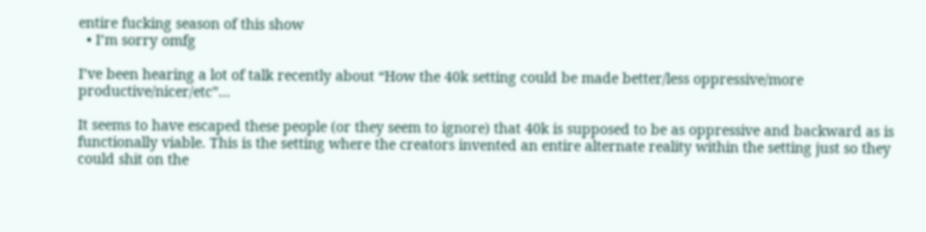entire fucking season of this show
  • I’m sorry omfg

I’ve been hearing a lot of talk recently about “How the 40k setting could be made better/less oppressive/more productive/nicer/etc”…

It seems to have escaped these people (or they seem to ignore) that 40k is supposed to be as oppressive and backward as is functionally viable. This is the setting where the creators invented an entire alternate reality within the setting just so they could shit on the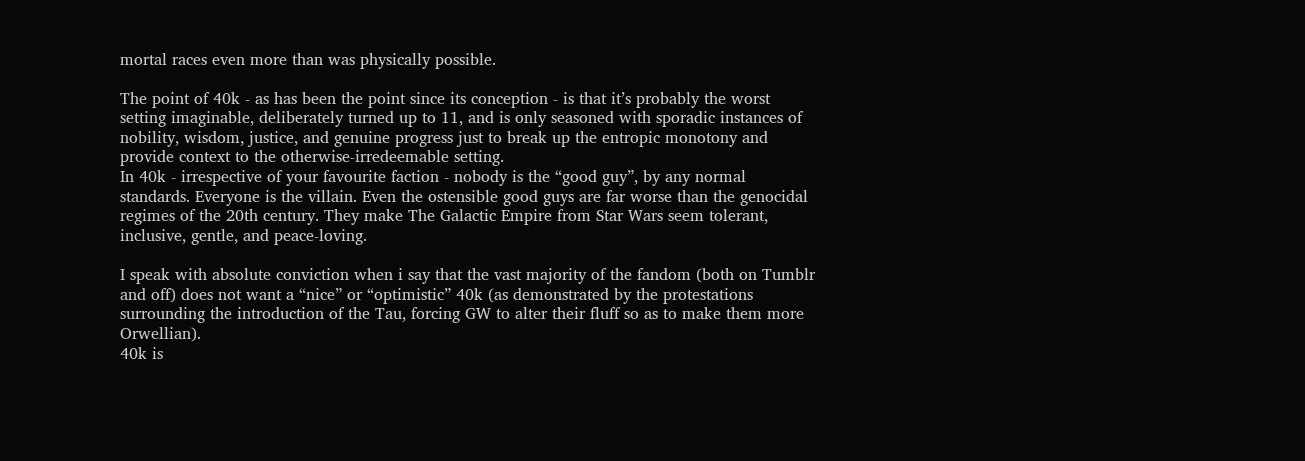mortal races even more than was physically possible.

The point of 40k - as has been the point since its conception - is that it’s probably the worst setting imaginable, deliberately turned up to 11, and is only seasoned with sporadic instances of nobility, wisdom, justice, and genuine progress just to break up the entropic monotony and provide context to the otherwise-irredeemable setting.
In 40k - irrespective of your favourite faction - nobody is the “good guy”, by any normal standards. Everyone is the villain. Even the ostensible good guys are far worse than the genocidal regimes of the 20th century. They make The Galactic Empire from Star Wars seem tolerant, inclusive, gentle, and peace-loving.

I speak with absolute conviction when i say that the vast majority of the fandom (both on Tumblr and off) does not want a “nice” or “optimistic” 40k (as demonstrated by the protestations surrounding the introduction of the Tau, forcing GW to alter their fluff so as to make them more Orwellian).
40k is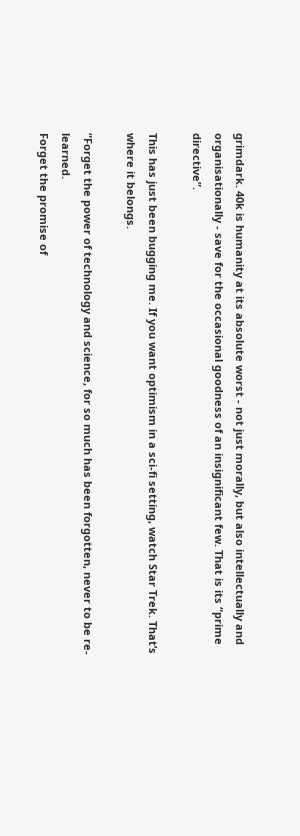grimdark. 40k is humanity at its absolute worst - not just morally, but also intellectually and organisationally - save for the occasional goodness of an insignificant few. That is its “prime directive”.

This has just been bugging me. If you want optimism in a sci-fi setting, watch Star Trek. That’s where it belongs.

“Forget the power of technology and science, for so much has been forgotten, never to be re-learned.
Forget the promise of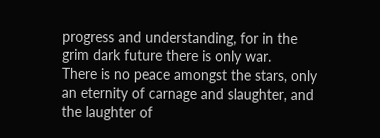progress and understanding, for in the grim dark future there is only war.
There is no peace amongst the stars, only an eternity of carnage and slaughter, and the laughter of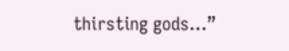thirsting gods…”